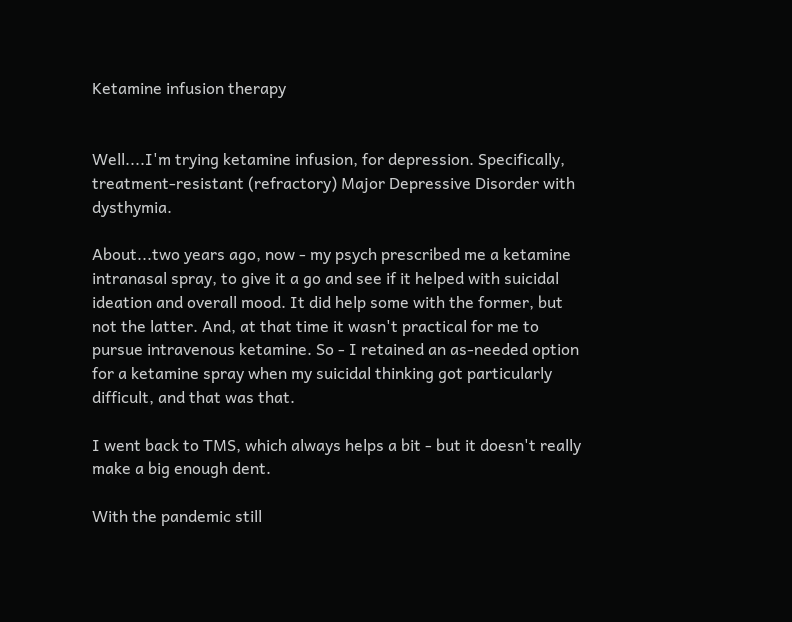Ketamine infusion therapy


Well....I'm trying ketamine infusion, for depression. Specifically, treatment-resistant (refractory) Major Depressive Disorder with dysthymia.

About...two years ago, now - my psych prescribed me a ketamine intranasal spray, to give it a go and see if it helped with suicidal ideation and overall mood. It did help some with the former, but not the latter. And, at that time it wasn't practical for me to pursue intravenous ketamine. So - I retained an as-needed option for a ketamine spray when my suicidal thinking got particularly difficult, and that was that.

I went back to TMS, which always helps a bit - but it doesn't really make a big enough dent.

With the pandemic still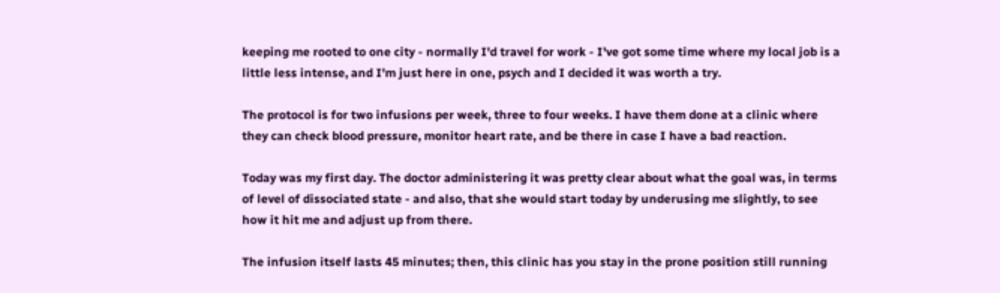keeping me rooted to one city - normally I'd travel for work - I've got some time where my local job is a little less intense, and I'm just here in one, psych and I decided it was worth a try.

The protocol is for two infusions per week, three to four weeks. I have them done at a clinic where they can check blood pressure, monitor heart rate, and be there in case I have a bad reaction.

Today was my first day. The doctor administering it was pretty clear about what the goal was, in terms of level of dissociated state - and also, that she would start today by underusing me slightly, to see how it hit me and adjust up from there.

The infusion itself lasts 45 minutes; then, this clinic has you stay in the prone position still running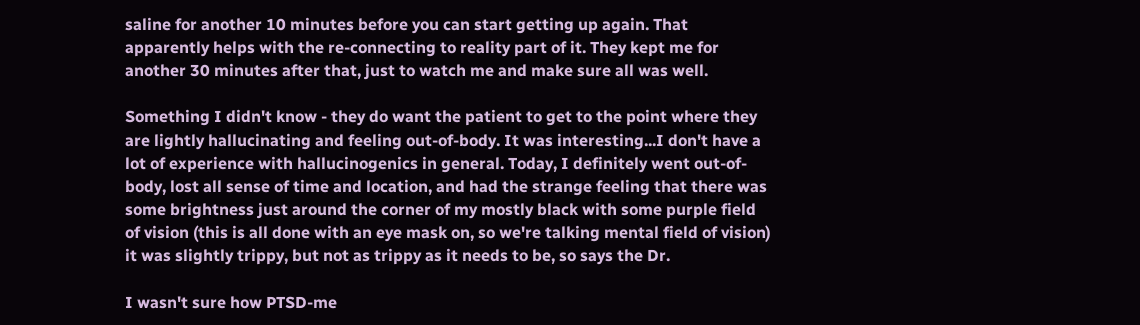saline for another 10 minutes before you can start getting up again. That apparently helps with the re-connecting to reality part of it. They kept me for another 30 minutes after that, just to watch me and make sure all was well.

Something I didn't know - they do want the patient to get to the point where they are lightly hallucinating and feeling out-of-body. It was interesting...I don't have a lot of experience with hallucinogenics in general. Today, I definitely went out-of-body, lost all sense of time and location, and had the strange feeling that there was some brightness just around the corner of my mostly black with some purple field of vision (this is all done with an eye mask on, so we're talking mental field of vision) it was slightly trippy, but not as trippy as it needs to be, so says the Dr.

I wasn't sure how PTSD-me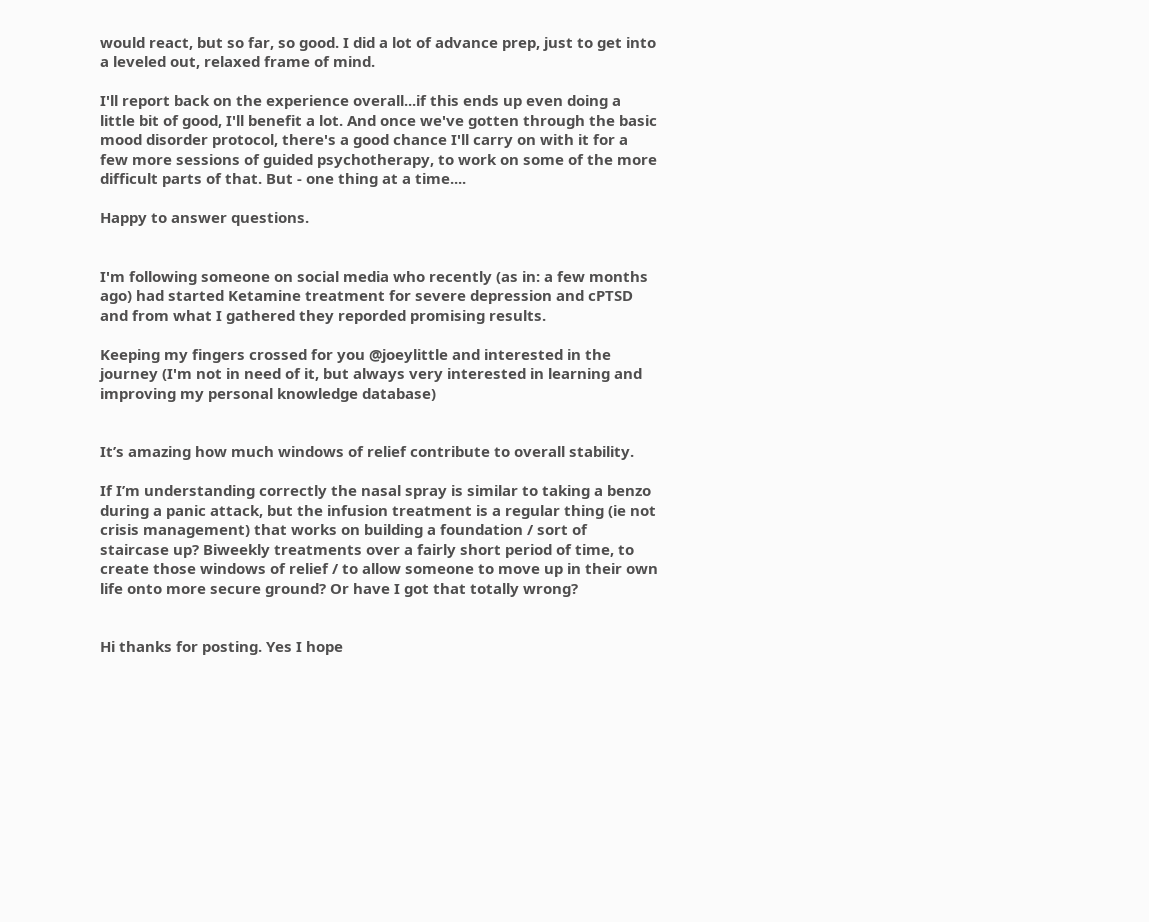would react, but so far, so good. I did a lot of advance prep, just to get into a leveled out, relaxed frame of mind.

I'll report back on the experience overall...if this ends up even doing a little bit of good, I'll benefit a lot. And once we've gotten through the basic mood disorder protocol, there's a good chance I'll carry on with it for a few more sessions of guided psychotherapy, to work on some of the more difficult parts of that. But - one thing at a time....

Happy to answer questions.


I'm following someone on social media who recently (as in: a few months ago) had started Ketamine treatment for severe depression and cPTSD and from what I gathered they reporded promising results.

Keeping my fingers crossed for you @joeylittle and interested in the journey (I'm not in need of it, but always very interested in learning and improving my personal knowledge database)


It’s amazing how much windows of relief contribute to overall stability.

If I’m understanding correctly the nasal spray is similar to taking a benzo during a panic attack, but the infusion treatment is a regular thing (ie not crisis management) that works on building a foundation / sort of staircase up? Biweekly treatments over a fairly short period of time, to create those windows of relief / to allow someone to move up in their own life onto more secure ground? Or have I got that totally wrong?


Hi thanks for posting. Yes I hope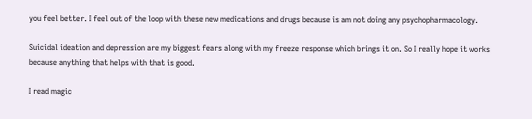you feel better. I feel out of the loop with these new medications and drugs because is am not doing any psychopharmacology.

Suicidal ideation and depression are my biggest fears along with my freeze response which brings it on. So I really hope it works because anything that helps with that is good.

I read magic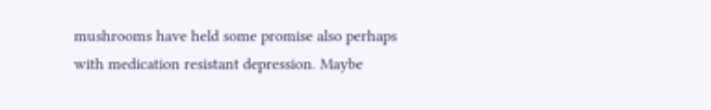mushrooms have held some promise also perhaps with medication resistant depression. Maybe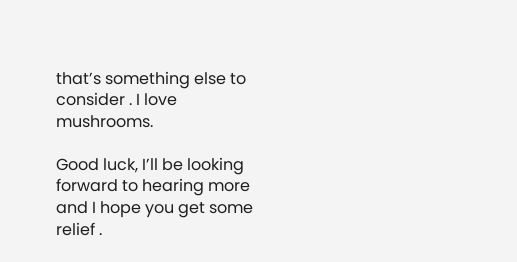that’s something else to consider . I love mushrooms.

Good luck, I’ll be looking forward to hearing more and I hope you get some relief .